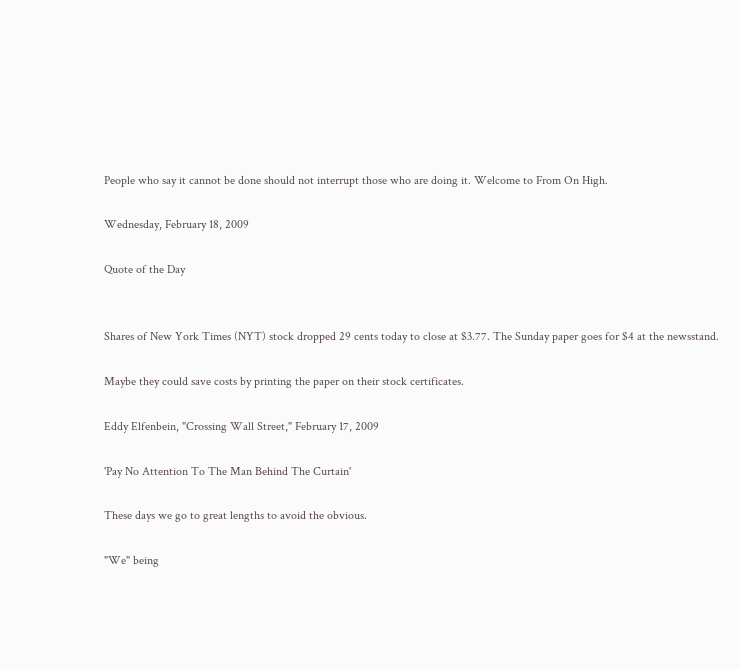People who say it cannot be done should not interrupt those who are doing it. Welcome to From On High.

Wednesday, February 18, 2009

Quote of the Day


Shares of New York Times (NYT) stock dropped 29 cents today to close at $3.77. The Sunday paper goes for $4 at the newsstand.

Maybe they could save costs by printing the paper on their stock certificates.

Eddy Elfenbein, "Crossing Wall Street," February 17, 2009

'Pay No Attention To The Man Behind The Curtain'

These days we go to great lengths to avoid the obvious.

"We" being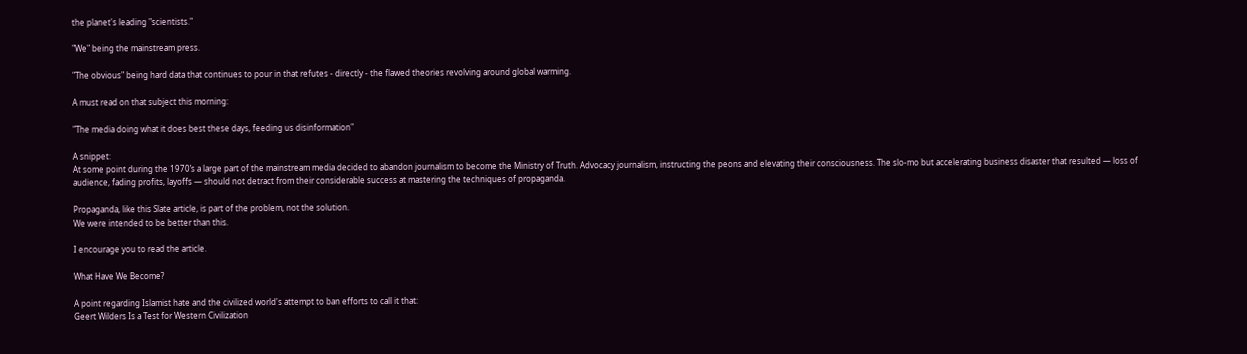the planet's leading "scientists."

"We" being the mainstream press.

"The obvious" being hard data that continues to pour in that refutes - directly - the flawed theories revolving around global warming.

A must read on that subject this morning:

"The media doing what it does best these days, feeding us disinformation"

A snippet:
At some point during the 1970’s a large part of the mainstream media decided to abandon journalism to become the Ministry of Truth. Advocacy journalism, instructing the peons and elevating their consciousness. The slo-mo but accelerating business disaster that resulted — loss of audience, fading profits, layoffs — should not detract from their considerable success at mastering the techniques of propaganda.

Propaganda, like this Slate article, is part of the problem, not the solution.
We were intended to be better than this.

I encourage you to read the article.

What Have We Become?

A point regarding Islamist hate and the civilized world's attempt to ban efforts to call it that:
Geert Wilders Is a Test for Western Civilization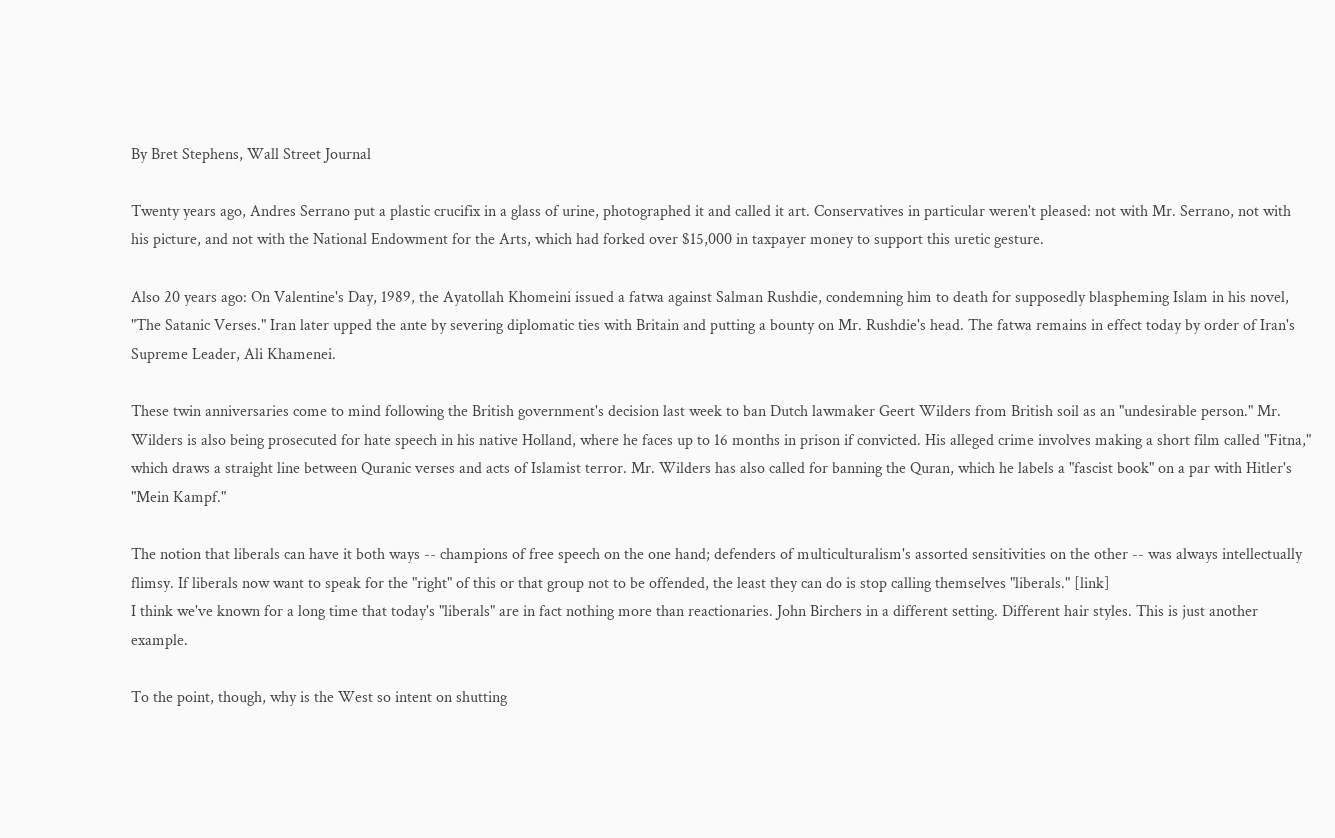By Bret Stephens, Wall Street Journal

Twenty years ago, Andres Serrano put a plastic crucifix in a glass of urine, photographed it and called it art. Conservatives in particular weren't pleased: not with Mr. Serrano, not with his picture, and not with the National Endowment for the Arts, which had forked over $15,000 in taxpayer money to support this uretic gesture.

Also 20 years ago: On Valentine's Day, 1989, the Ayatollah Khomeini issued a fatwa against Salman Rushdie, condemning him to death for supposedly blaspheming Islam in his novel, "The Satanic Verses." Iran later upped the ante by severing diplomatic ties with Britain and putting a bounty on Mr. Rushdie's head. The fatwa remains in effect today by order of Iran's Supreme Leader, Ali Khamenei.

These twin anniversaries come to mind following the British government's decision last week to ban Dutch lawmaker Geert Wilders from British soil as an "undesirable person." Mr. Wilders is also being prosecuted for hate speech in his native Holland, where he faces up to 16 months in prison if convicted. His alleged crime involves making a short film called "Fitna," which draws a straight line between Quranic verses and acts of Islamist terror. Mr. Wilders has also called for banning the Quran, which he labels a "fascist book" on a par with Hitler's "Mein Kampf."

The notion that liberals can have it both ways -- champions of free speech on the one hand; defenders of multiculturalism's assorted sensitivities on the other -- was always intellectually flimsy. If liberals now want to speak for the "right" of this or that group not to be offended, the least they can do is stop calling themselves "liberals." [link]
I think we've known for a long time that today's "liberals" are in fact nothing more than reactionaries. John Birchers in a different setting. Different hair styles. This is just another example.

To the point, though, why is the West so intent on shutting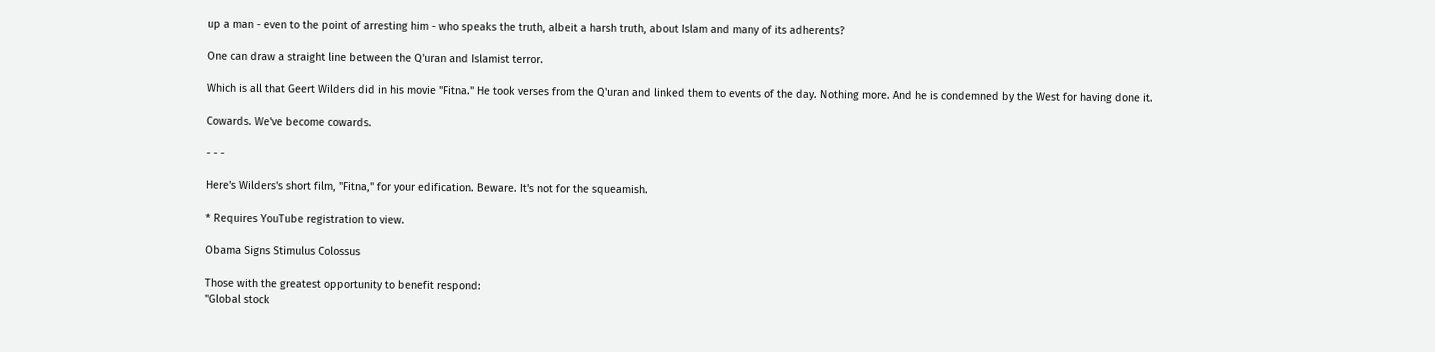up a man - even to the point of arresting him - who speaks the truth, albeit a harsh truth, about Islam and many of its adherents?

One can draw a straight line between the Q'uran and Islamist terror.

Which is all that Geert Wilders did in his movie "Fitna." He took verses from the Q'uran and linked them to events of the day. Nothing more. And he is condemned by the West for having done it.

Cowards. We've become cowards.

- - -

Here's Wilders's short film, "Fitna," for your edification. Beware. It's not for the squeamish.

* Requires YouTube registration to view.

Obama Signs Stimulus Colossus

Those with the greatest opportunity to benefit respond:
"Global stock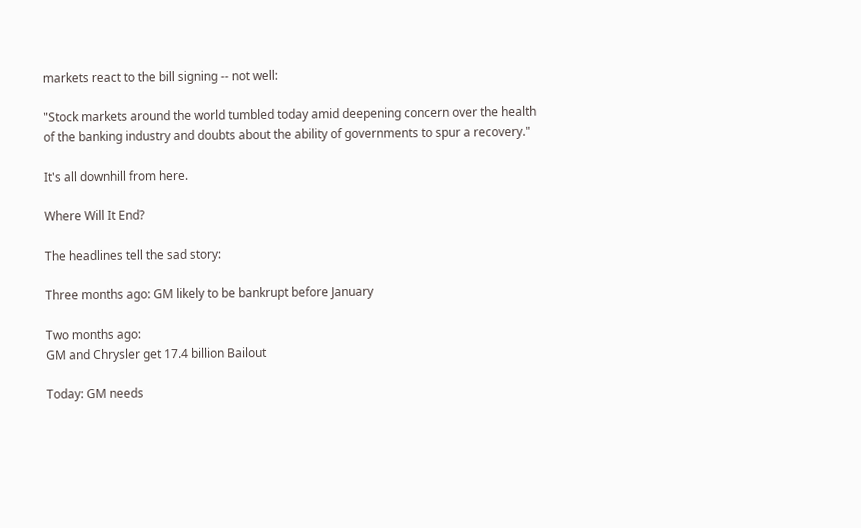markets react to the bill signing -- not well:

"Stock markets around the world tumbled today amid deepening concern over the health of the banking industry and doubts about the ability of governments to spur a recovery."

It's all downhill from here.

Where Will It End?

The headlines tell the sad story:

Three months ago: GM likely to be bankrupt before January

Two months ago:
GM and Chrysler get 17.4 billion Bailout

Today: GM needs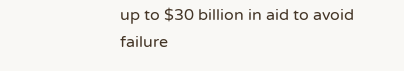up to $30 billion in aid to avoid failure